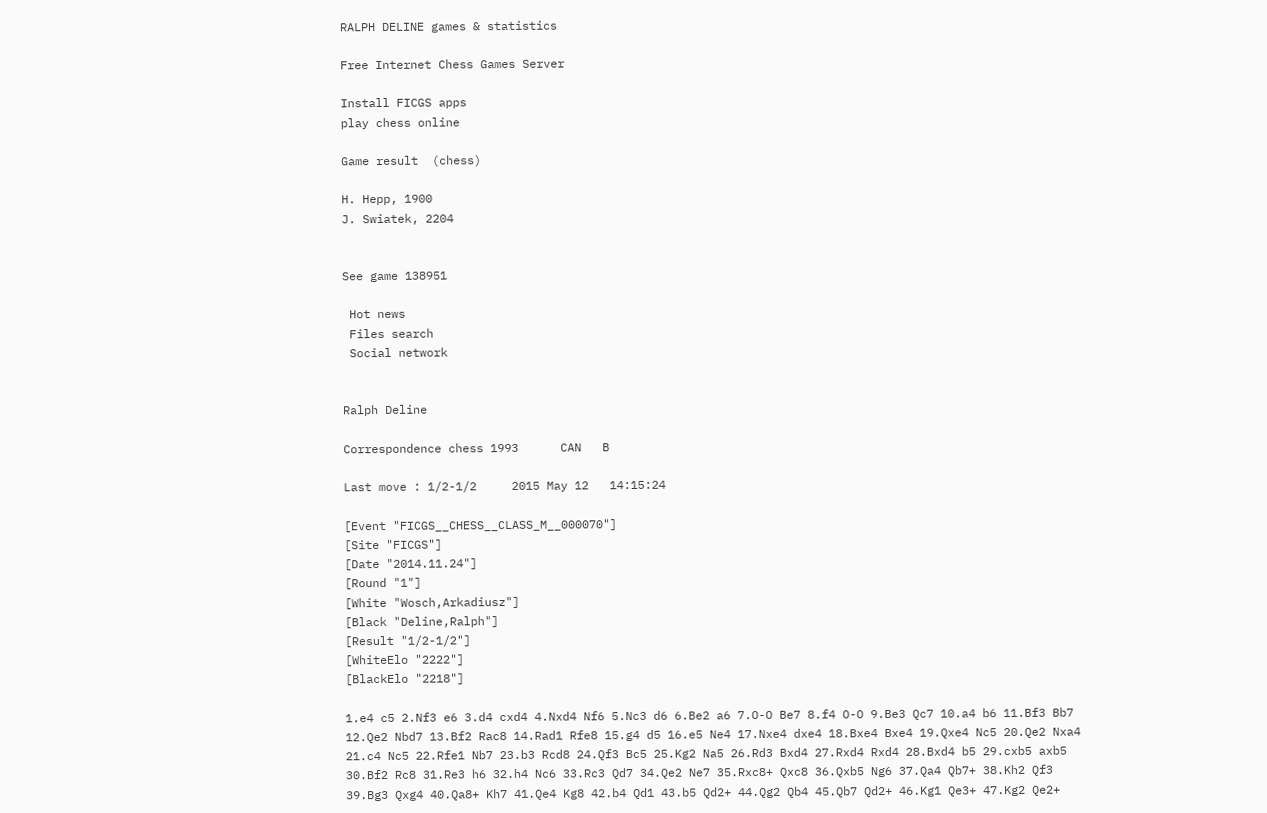RALPH DELINE games & statistics

Free Internet Chess Games Server

Install FICGS apps
play chess online

Game result  (chess)

H. Hepp, 1900
J. Swiatek, 2204


See game 138951

 Hot news
 Files search
 Social network


Ralph Deline

Correspondence chess 1993      CAN   B

Last move : 1/2-1/2     2015 May 12   14:15:24

[Event "FICGS__CHESS__CLASS_M__000070"]
[Site "FICGS"]
[Date "2014.11.24"]
[Round "1"]
[White "Wosch,Arkadiusz"]
[Black "Deline,Ralph"]
[Result "1/2-1/2"]
[WhiteElo "2222"]
[BlackElo "2218"]

1.e4 c5 2.Nf3 e6 3.d4 cxd4 4.Nxd4 Nf6 5.Nc3 d6 6.Be2 a6 7.O-O Be7 8.f4 O-O 9.Be3 Qc7 10.a4 b6 11.Bf3 Bb7 12.Qe2 Nbd7 13.Bf2 Rac8 14.Rad1 Rfe8 15.g4 d5 16.e5 Ne4 17.Nxe4 dxe4 18.Bxe4 Bxe4 19.Qxe4 Nc5 20.Qe2 Nxa4 21.c4 Nc5 22.Rfe1 Nb7 23.b3 Rcd8 24.Qf3 Bc5 25.Kg2 Na5 26.Rd3 Bxd4 27.Rxd4 Rxd4 28.Bxd4 b5 29.cxb5 axb5 30.Bf2 Rc8 31.Re3 h6 32.h4 Nc6 33.Rc3 Qd7 34.Qe2 Ne7 35.Rxc8+ Qxc8 36.Qxb5 Ng6 37.Qa4 Qb7+ 38.Kh2 Qf3 39.Bg3 Qxg4 40.Qa8+ Kh7 41.Qe4 Kg8 42.b4 Qd1 43.b5 Qd2+ 44.Qg2 Qb4 45.Qb7 Qd2+ 46.Kg1 Qe3+ 47.Kg2 Qe2+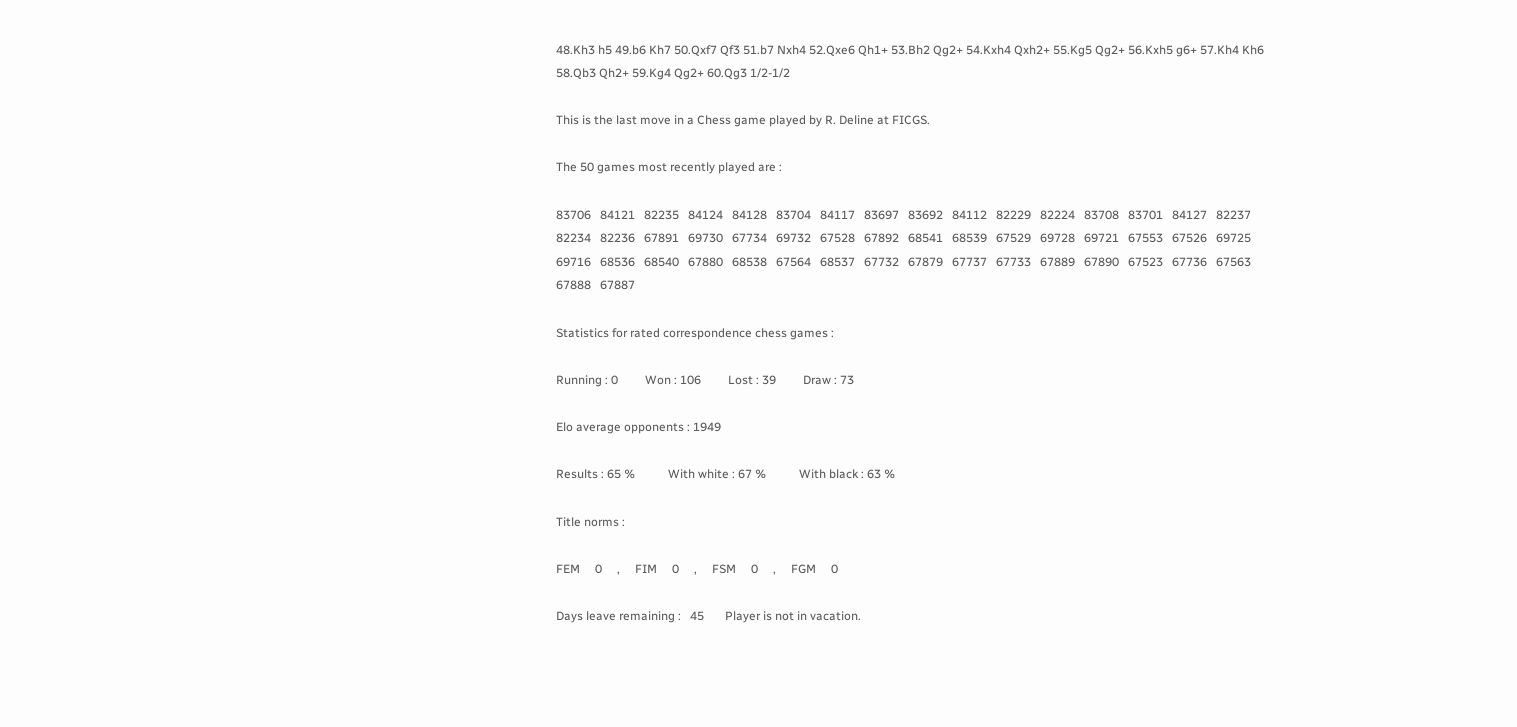48.Kh3 h5 49.b6 Kh7 50.Qxf7 Qf3 51.b7 Nxh4 52.Qxe6 Qh1+ 53.Bh2 Qg2+ 54.Kxh4 Qxh2+ 55.Kg5 Qg2+ 56.Kxh5 g6+ 57.Kh4 Kh6 58.Qb3 Qh2+ 59.Kg4 Qg2+ 60.Qg3 1/2-1/2

This is the last move in a Chess game played by R. Deline at FICGS.

The 50 games most recently played are :

83706   84121   82235   84124   84128   83704   84117   83697   83692   84112   82229   82224   83708   83701   84127   82237   82234   82236   67891   69730   67734   69732   67528   67892   68541   68539   67529   69728   69721   67553   67526   69725   69716   68536   68540   67880   68538   67564   68537   67732   67879   67737   67733   67889   67890   67523   67736   67563   67888   67887

Statistics for rated correspondence chess games :

Running : 0         Won : 106         Lost : 39         Draw : 73

Elo average opponents : 1949

Results : 65 %           With white : 67 %           With black : 63 %

Title norms :

FEM     0     ,     FIM     0     ,     FSM     0     ,     FGM     0

Days leave remaining :   45       Player is not in vacation.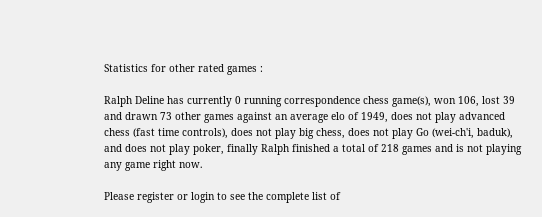Statistics for other rated games :

Ralph Deline has currently 0 running correspondence chess game(s), won 106, lost 39 and drawn 73 other games against an average elo of 1949, does not play advanced chess (fast time controls), does not play big chess, does not play Go (wei-ch'i, baduk), and does not play poker, finally Ralph finished a total of 218 games and is not playing any game right now.

Please register or login to see the complete list of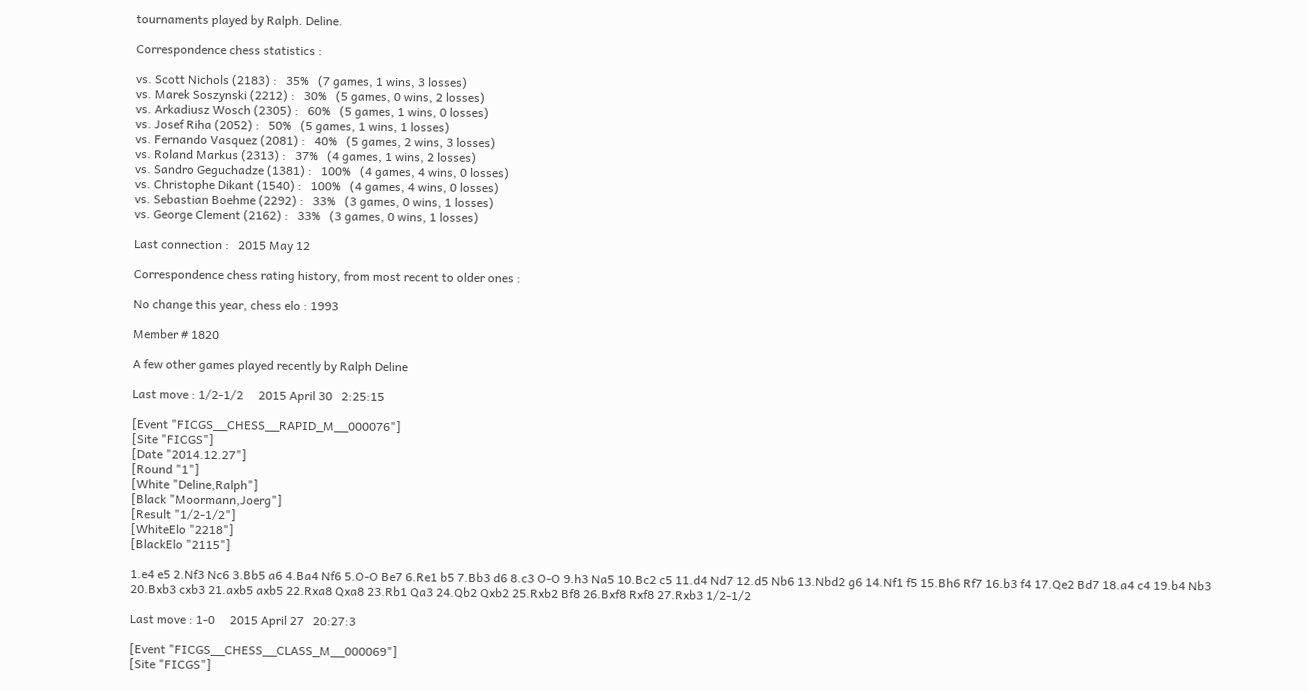tournaments played by Ralph. Deline.

Correspondence chess statistics :

vs. Scott Nichols (2183) :   35%   (7 games, 1 wins, 3 losses)
vs. Marek Soszynski (2212) :   30%   (5 games, 0 wins, 2 losses)
vs. Arkadiusz Wosch (2305) :   60%   (5 games, 1 wins, 0 losses)
vs. Josef Riha (2052) :   50%   (5 games, 1 wins, 1 losses)
vs. Fernando Vasquez (2081) :   40%   (5 games, 2 wins, 3 losses)
vs. Roland Markus (2313) :   37%   (4 games, 1 wins, 2 losses)
vs. Sandro Geguchadze (1381) :   100%   (4 games, 4 wins, 0 losses)
vs. Christophe Dikant (1540) :   100%   (4 games, 4 wins, 0 losses)
vs. Sebastian Boehme (2292) :   33%   (3 games, 0 wins, 1 losses)
vs. George Clement (2162) :   33%   (3 games, 0 wins, 1 losses)

Last connection :   2015 May 12

Correspondence chess rating history, from most recent to older ones :

No change this year, chess elo : 1993

Member # 1820

A few other games played recently by Ralph Deline

Last move : 1/2-1/2     2015 April 30   2:25:15

[Event "FICGS__CHESS__RAPID_M__000076"]
[Site "FICGS"]
[Date "2014.12.27"]
[Round "1"]
[White "Deline,Ralph"]
[Black "Moormann,Joerg"]
[Result "1/2-1/2"]
[WhiteElo "2218"]
[BlackElo "2115"]

1.e4 e5 2.Nf3 Nc6 3.Bb5 a6 4.Ba4 Nf6 5.O-O Be7 6.Re1 b5 7.Bb3 d6 8.c3 O-O 9.h3 Na5 10.Bc2 c5 11.d4 Nd7 12.d5 Nb6 13.Nbd2 g6 14.Nf1 f5 15.Bh6 Rf7 16.b3 f4 17.Qe2 Bd7 18.a4 c4 19.b4 Nb3 20.Bxb3 cxb3 21.axb5 axb5 22.Rxa8 Qxa8 23.Rb1 Qa3 24.Qb2 Qxb2 25.Rxb2 Bf8 26.Bxf8 Rxf8 27.Rxb3 1/2-1/2

Last move : 1-0     2015 April 27   20:27:3

[Event "FICGS__CHESS__CLASS_M__000069"]
[Site "FICGS"]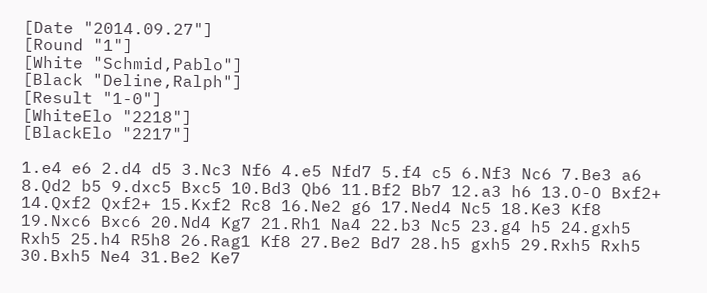[Date "2014.09.27"]
[Round "1"]
[White "Schmid,Pablo"]
[Black "Deline,Ralph"]
[Result "1-0"]
[WhiteElo "2218"]
[BlackElo "2217"]

1.e4 e6 2.d4 d5 3.Nc3 Nf6 4.e5 Nfd7 5.f4 c5 6.Nf3 Nc6 7.Be3 a6 8.Qd2 b5 9.dxc5 Bxc5 10.Bd3 Qb6 11.Bf2 Bb7 12.a3 h6 13.O-O Bxf2+ 14.Qxf2 Qxf2+ 15.Kxf2 Rc8 16.Ne2 g6 17.Ned4 Nc5 18.Ke3 Kf8 19.Nxc6 Bxc6 20.Nd4 Kg7 21.Rh1 Na4 22.b3 Nc5 23.g4 h5 24.gxh5 Rxh5 25.h4 R5h8 26.Rag1 Kf8 27.Be2 Bd7 28.h5 gxh5 29.Rxh5 Rxh5 30.Bxh5 Ne4 31.Be2 Ke7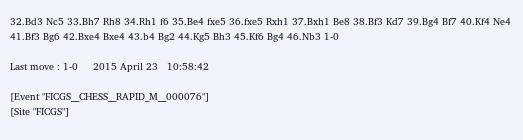32.Bd3 Nc5 33.Bh7 Rh8 34.Rh1 f6 35.Be4 fxe5 36.fxe5 Rxh1 37.Bxh1 Be8 38.Bf3 Kd7 39.Bg4 Bf7 40.Kf4 Ne4 41.Bf3 Bg6 42.Bxe4 Bxe4 43.b4 Bg2 44.Kg5 Bh3 45.Kf6 Bg4 46.Nb3 1-0

Last move : 1-0     2015 April 23   10:58:42

[Event "FICGS__CHESS__RAPID_M__000076"]
[Site "FICGS"]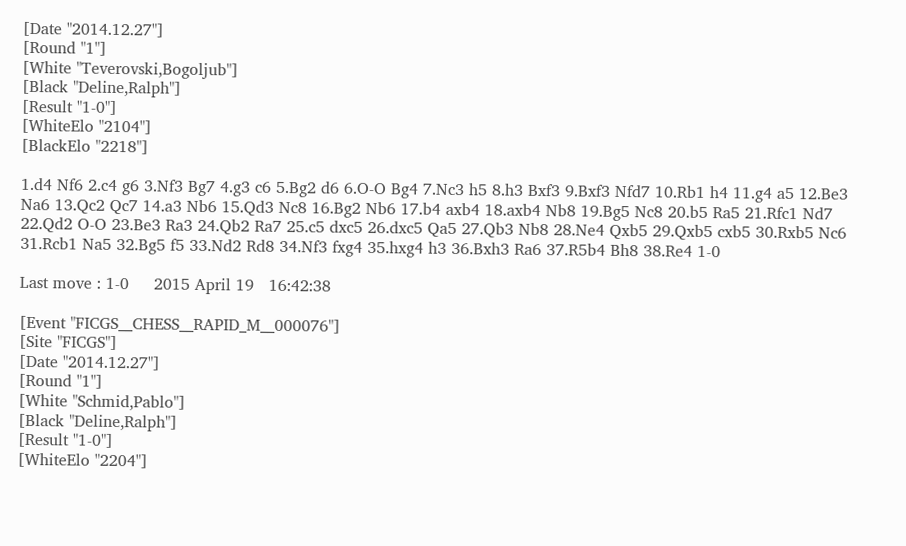[Date "2014.12.27"]
[Round "1"]
[White "Teverovski,Bogoljub"]
[Black "Deline,Ralph"]
[Result "1-0"]
[WhiteElo "2104"]
[BlackElo "2218"]

1.d4 Nf6 2.c4 g6 3.Nf3 Bg7 4.g3 c6 5.Bg2 d6 6.O-O Bg4 7.Nc3 h5 8.h3 Bxf3 9.Bxf3 Nfd7 10.Rb1 h4 11.g4 a5 12.Be3 Na6 13.Qc2 Qc7 14.a3 Nb6 15.Qd3 Nc8 16.Bg2 Nb6 17.b4 axb4 18.axb4 Nb8 19.Bg5 Nc8 20.b5 Ra5 21.Rfc1 Nd7 22.Qd2 O-O 23.Be3 Ra3 24.Qb2 Ra7 25.c5 dxc5 26.dxc5 Qa5 27.Qb3 Nb8 28.Ne4 Qxb5 29.Qxb5 cxb5 30.Rxb5 Nc6 31.Rcb1 Na5 32.Bg5 f5 33.Nd2 Rd8 34.Nf3 fxg4 35.hxg4 h3 36.Bxh3 Ra6 37.R5b4 Bh8 38.Re4 1-0

Last move : 1-0     2015 April 19   16:42:38

[Event "FICGS__CHESS__RAPID_M__000076"]
[Site "FICGS"]
[Date "2014.12.27"]
[Round "1"]
[White "Schmid,Pablo"]
[Black "Deline,Ralph"]
[Result "1-0"]
[WhiteElo "2204"]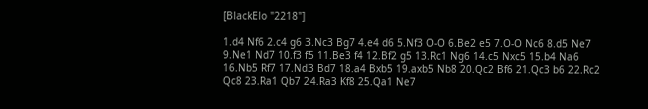[BlackElo "2218"]

1.d4 Nf6 2.c4 g6 3.Nc3 Bg7 4.e4 d6 5.Nf3 O-O 6.Be2 e5 7.O-O Nc6 8.d5 Ne7 9.Ne1 Nd7 10.f3 f5 11.Be3 f4 12.Bf2 g5 13.Rc1 Ng6 14.c5 Nxc5 15.b4 Na6 16.Nb5 Rf7 17.Nd3 Bd7 18.a4 Bxb5 19.axb5 Nb8 20.Qc2 Bf6 21.Qc3 b6 22.Rc2 Qc8 23.Ra1 Qb7 24.Ra3 Kf8 25.Qa1 Ne7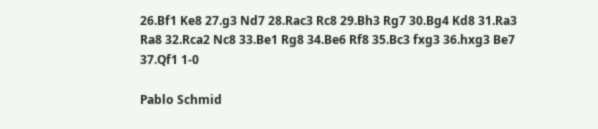26.Bf1 Ke8 27.g3 Nd7 28.Rac3 Rc8 29.Bh3 Rg7 30.Bg4 Kd8 31.Ra3 Ra8 32.Rca2 Nc8 33.Be1 Rg8 34.Be6 Rf8 35.Bc3 fxg3 36.hxg3 Be7 37.Qf1 1-0

Pablo Schmid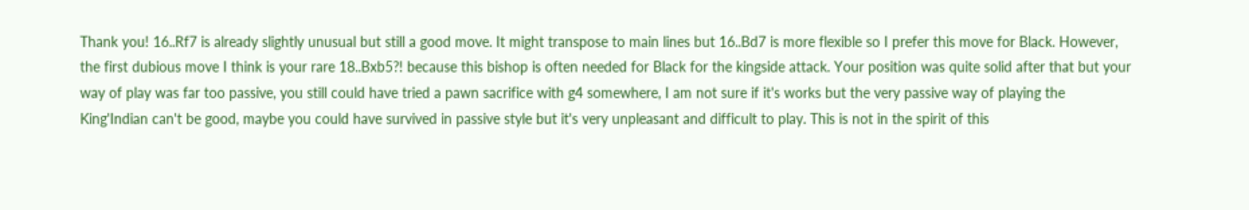Thank you! 16..Rf7 is already slightly unusual but still a good move. It might transpose to main lines but 16..Bd7 is more flexible so I prefer this move for Black. However, the first dubious move I think is your rare 18..Bxb5?! because this bishop is often needed for Black for the kingside attack. Your position was quite solid after that but your way of play was far too passive, you still could have tried a pawn sacrifice with g4 somewhere, I am not sure if it's works but the very passive way of playing the King'Indian can't be good, maybe you could have survived in passive style but it's very unpleasant and difficult to play. This is not in the spirit of this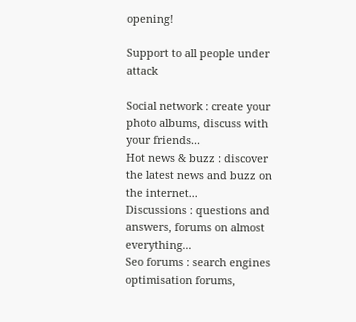opening!

Support to all people under attack

Social network : create your photo albums, discuss with your friends...
Hot news & buzz : discover the latest news and buzz on the internet...
Discussions : questions and answers, forums on almost everything...
Seo forums : search engines optimisation forums,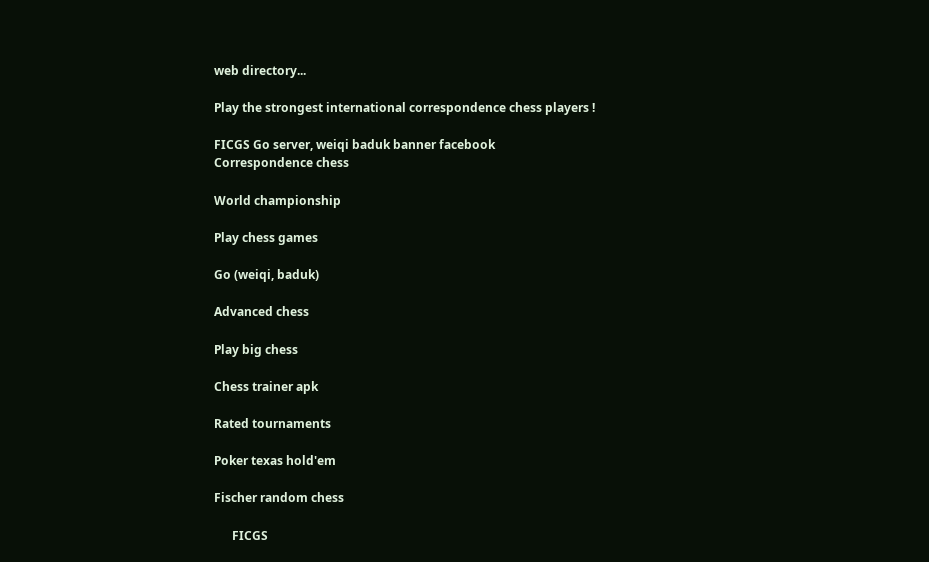web directory...

Play the strongest international correspondence chess players !

FICGS Go server, weiqi baduk banner facebook
Correspondence chess

World championship

Play chess games

Go (weiqi, baduk)

Advanced chess

Play big chess

Chess trainer apk

Rated tournaments

Poker texas hold'em

Fischer random chess

      FICGS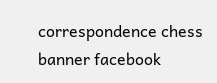correspondence chess banner facebook